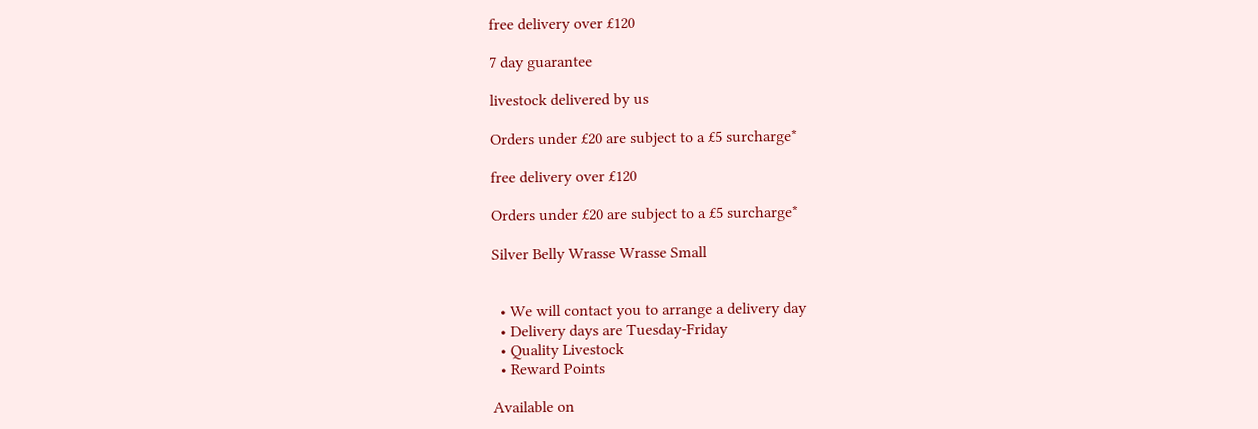free delivery over £120

7 day guarantee

livestock delivered by us

Orders under £20 are subject to a £5 surcharge*

free delivery over £120

Orders under £20 are subject to a £5 surcharge*

Silver Belly Wrasse Wrasse Small


  • We will contact you to arrange a delivery day
  • Delivery days are Tuesday-Friday
  • Quality Livestock
  • Reward Points

Available on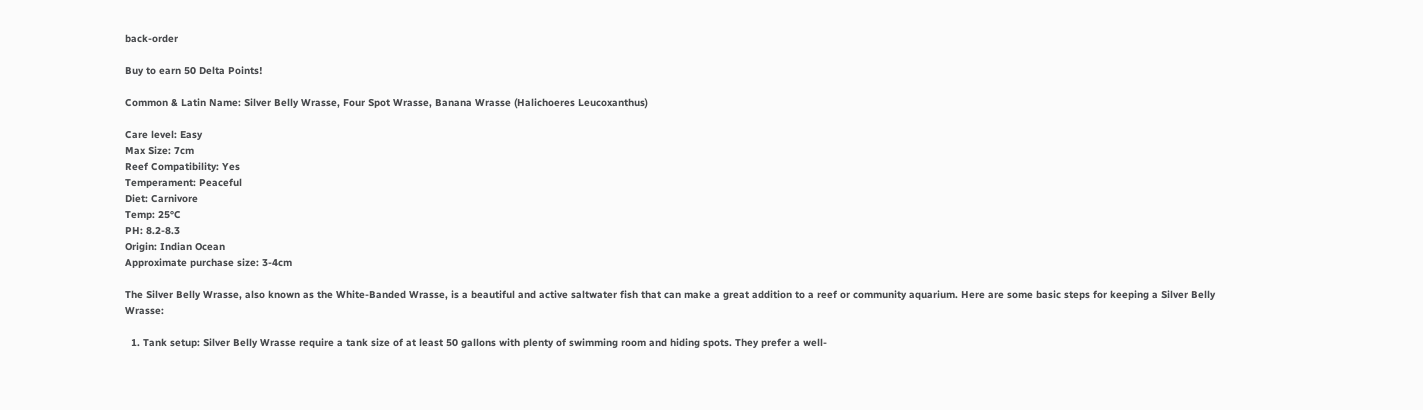back-order

Buy to earn 50 Delta Points!

Common & Latin Name: Silver Belly Wrasse, Four Spot Wrasse, Banana Wrasse (Halichoeres Leucoxanthus)

Care level: Easy
Max Size: 7cm
Reef Compatibility: Yes
Temperament: Peaceful
Diet: Carnivore
Temp: 25°C
PH: 8.2-8.3
Origin: Indian Ocean
Approximate purchase size: 3-4cm

The Silver Belly Wrasse, also known as the White-Banded Wrasse, is a beautiful and active saltwater fish that can make a great addition to a reef or community aquarium. Here are some basic steps for keeping a Silver Belly Wrasse:

  1. Tank setup: Silver Belly Wrasse require a tank size of at least 50 gallons with plenty of swimming room and hiding spots. They prefer a well-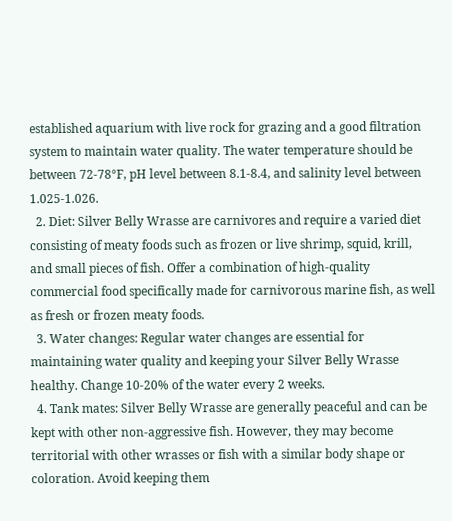established aquarium with live rock for grazing and a good filtration system to maintain water quality. The water temperature should be between 72-78°F, pH level between 8.1-8.4, and salinity level between 1.025-1.026.
  2. Diet: Silver Belly Wrasse are carnivores and require a varied diet consisting of meaty foods such as frozen or live shrimp, squid, krill, and small pieces of fish. Offer a combination of high-quality commercial food specifically made for carnivorous marine fish, as well as fresh or frozen meaty foods.
  3. Water changes: Regular water changes are essential for maintaining water quality and keeping your Silver Belly Wrasse healthy. Change 10-20% of the water every 2 weeks.
  4. Tank mates: Silver Belly Wrasse are generally peaceful and can be kept with other non-aggressive fish. However, they may become territorial with other wrasses or fish with a similar body shape or coloration. Avoid keeping them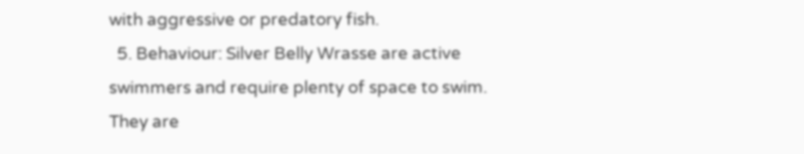with aggressive or predatory fish.
  5. Behaviour: Silver Belly Wrasse are active swimmers and require plenty of space to swim. They are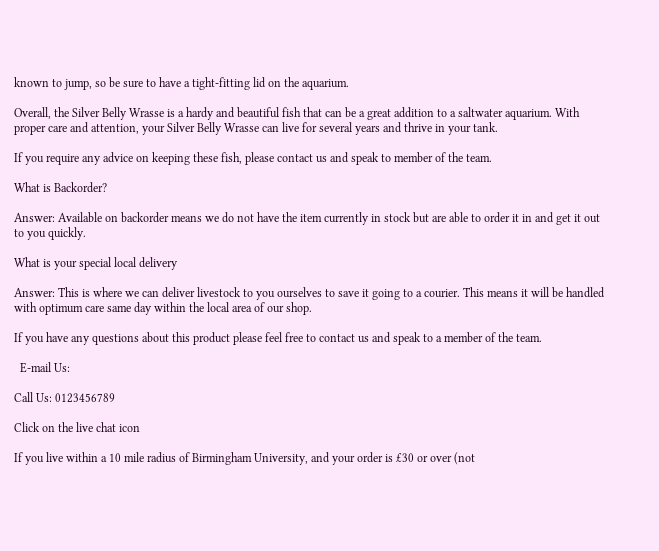known to jump, so be sure to have a tight-fitting lid on the aquarium.

Overall, the Silver Belly Wrasse is a hardy and beautiful fish that can be a great addition to a saltwater aquarium. With proper care and attention, your Silver Belly Wrasse can live for several years and thrive in your tank.

If you require any advice on keeping these fish, please contact us and speak to member of the team.

What is Backorder?

Answer: Available on backorder means we do not have the item currently in stock but are able to order it in and get it out to you quickly.

What is your special local delivery

Answer: This is where we can deliver livestock to you ourselves to save it going to a courier. This means it will be handled with optimum care same day within the local area of our shop.

If you have any questions about this product please feel free to contact us and speak to a member of the team.

  E-mail Us:

Call Us: 0123456789

Click on the live chat icon

If you live within a 10 mile radius of Birmingham University, and your order is £30 or over (not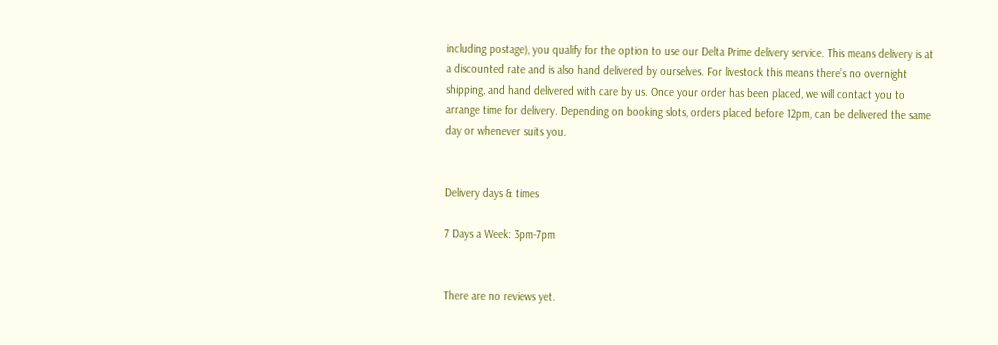including postage), you qualify for the option to use our Delta Prime delivery service. This means delivery is at a discounted rate and is also hand delivered by ourselves. For livestock this means there’s no overnight shipping, and hand delivered with care by us. Once your order has been placed, we will contact you to arrange time for delivery. Depending on booking slots, orders placed before 12pm, can be delivered the same day or whenever suits you.


Delivery days & times

7 Days a Week: 3pm-7pm


There are no reviews yet.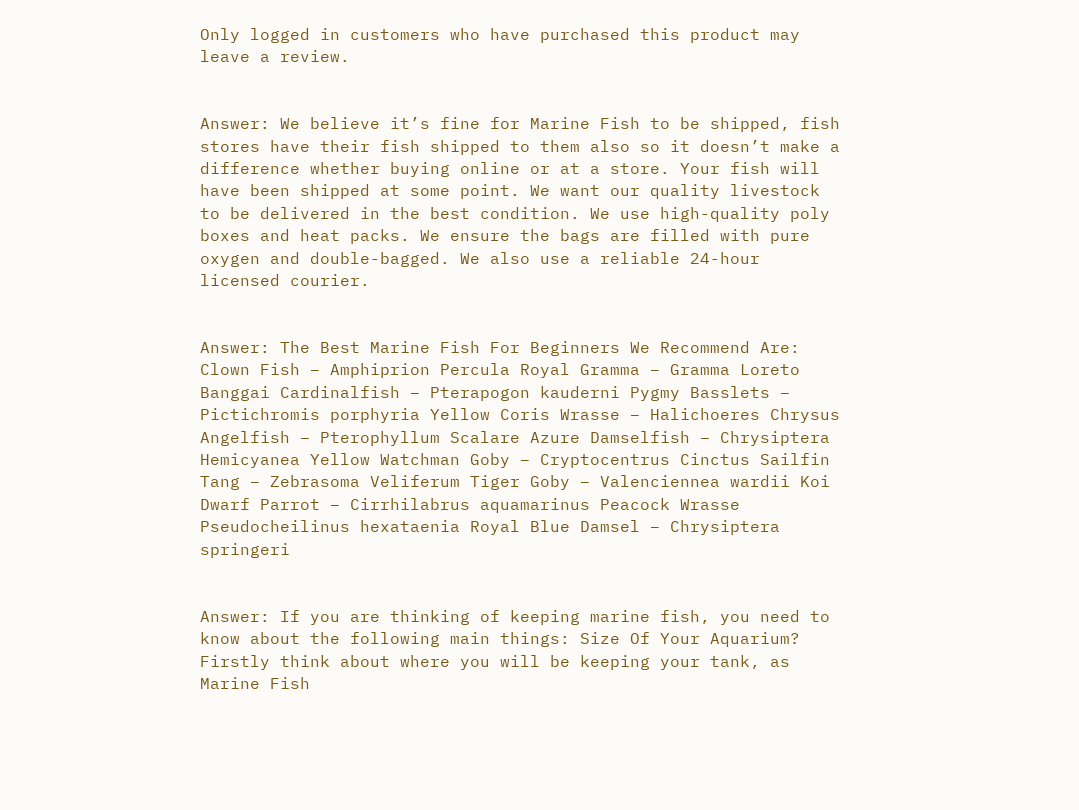Only logged in customers who have purchased this product may leave a review.


Answer: We believe it’s fine for Marine Fish to be shipped, fish stores have their fish shipped to them also so it doesn’t make a difference whether buying online or at a store. Your fish will have been shipped at some point. We want our quality livestock to be delivered in the best condition. We use high-quality poly boxes and heat packs. We ensure the bags are filled with pure oxygen and double-bagged. We also use a reliable 24-hour licensed courier.


Answer: The Best Marine Fish For Beginners We Recommend Are: Clown Fish – Amphiprion Percula Royal Gramma – Gramma Loreto Banggai Cardinalfish – Pterapogon kauderni Pygmy Basslets – Pictichromis porphyria Yellow Coris Wrasse – Halichoeres Chrysus Angelfish – Pterophyllum Scalare Azure Damselfish – Chrysiptera Hemicyanea Yellow Watchman Goby – Cryptocentrus Cinctus Sailfin Tang – Zebrasoma Veliferum Tiger Goby – Valenciennea wardii Koi Dwarf Parrot – Cirrhilabrus aquamarinus Peacock Wrasse Pseudocheilinus hexataenia Royal Blue Damsel – Chrysiptera springeri


Answer: If you are thinking of keeping marine fish, you need to know about the following main things: Size Of Your Aquarium? Firstly think about where you will be keeping your tank, as Marine Fish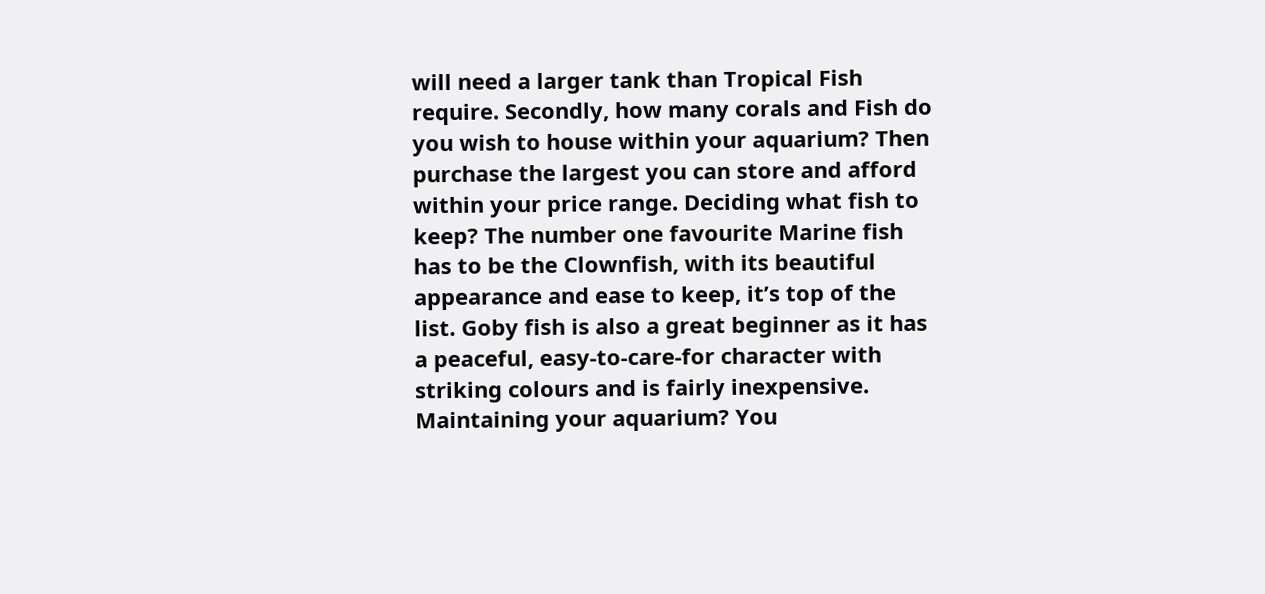will need a larger tank than Tropical Fish require. Secondly, how many corals and Fish do you wish to house within your aquarium? Then purchase the largest you can store and afford within your price range. Deciding what fish to keep? The number one favourite Marine fish has to be the Clownfish, with its beautiful appearance and ease to keep, it’s top of the list. Goby fish is also a great beginner as it has a peaceful, easy-to-care-for character with striking colours and is fairly inexpensive. Maintaining your aquarium? You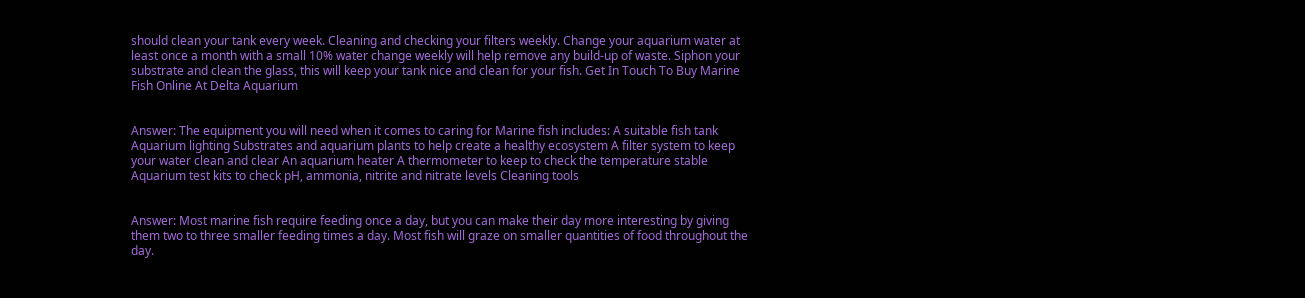should clean your tank every week. Cleaning and checking your filters weekly. Change your aquarium water at least once a month with a small 10% water change weekly will help remove any build-up of waste. Siphon your substrate and clean the glass, this will keep your tank nice and clean for your fish. Get In Touch To Buy Marine Fish Online At Delta Aquarium


Answer: The equipment you will need when it comes to caring for Marine fish includes: A suitable fish tank Aquarium lighting Substrates and aquarium plants to help create a healthy ecosystem A filter system to keep your water clean and clear An aquarium heater A thermometer to keep to check the temperature stable Aquarium test kits to check pH, ammonia, nitrite and nitrate levels Cleaning tools


Answer: Most marine fish require feeding once a day, but you can make their day more interesting by giving them two to three smaller feeding times a day. Most fish will graze on smaller quantities of food throughout the day.